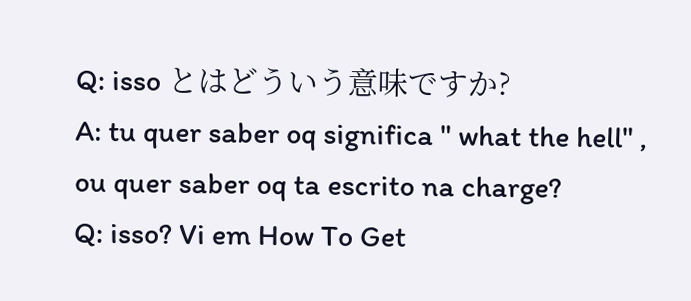Q: isso とはどういう意味ですか?
A: tu quer saber oq significa " what the hell" , ou quer saber oq ta escrito na charge?
Q: isso? Vi em How To Get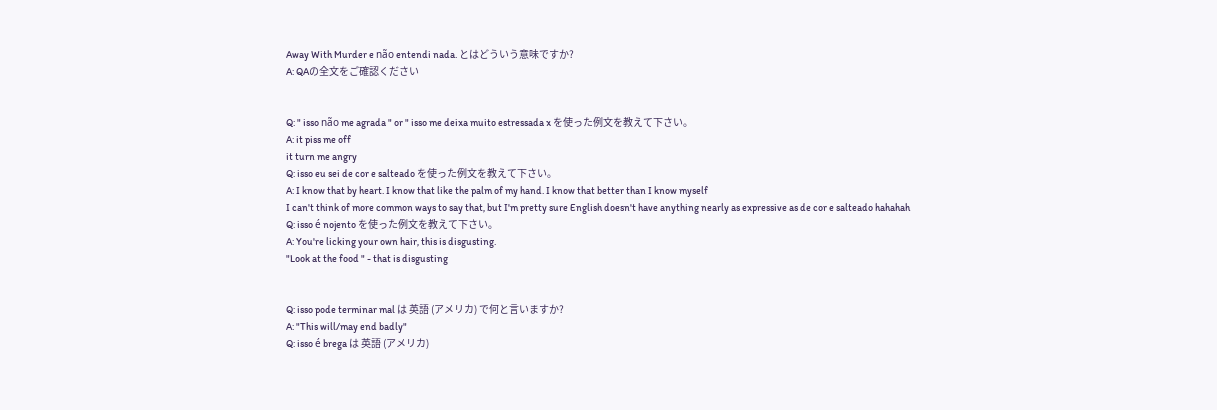Away With Murder e não entendi nada. とはどういう意味ですか?
A: QAの全文をご確認ください


Q: " isso não me agrada " or " isso me deixa muito estressada x を使った例文を教えて下さい。
A: it piss me off
it turn me angry
Q: isso eu sei de cor e salteado を使った例文を教えて下さい。
A: I know that by heart. I know that like the palm of my hand. I know that better than I know myself
I can't think of more common ways to say that, but I'm pretty sure English doesn't have anything nearly as expressive as de cor e salteado hahahah
Q: isso é nojento を使った例文を教えて下さい。
A: You're licking your own hair, this is disgusting.
"Look at the food " - that is disgusting


Q: isso pode terminar mal は 英語 (アメリカ) で何と言いますか?
A: "This will/may end badly"
Q: isso é brega は 英語 (アメリカ)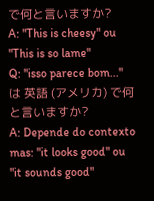で何と言いますか?
A: "This is cheesy" ou "This is so lame"
Q: "isso parece bom..." は 英語 (アメリカ) で何と言いますか?
A: Depende do contexto mas: "it looks good" ou "it sounds good"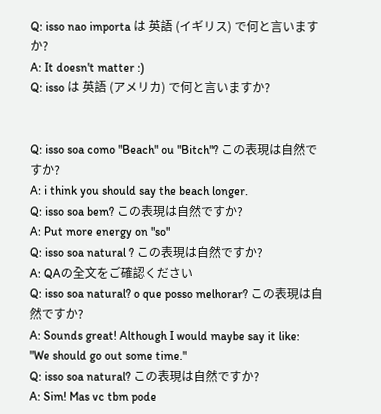Q: isso nao importa は 英語 (イギリス) で何と言いますか?
A: It doesn't matter :)
Q: isso は 英語 (アメリカ) で何と言いますか?


Q: isso soa como "Beach" ou "Bitch"? この表現は自然ですか?
A: i think you should say the beach longer.
Q: isso soa bem? この表現は自然ですか?
A: Put more energy on "so"
Q: isso soa natural ? この表現は自然ですか?
A: QAの全文をご確認ください
Q: isso soa natural? o que posso melhorar? この表現は自然ですか?
A: Sounds great! Although I would maybe say it like:
"We should go out some time."
Q: isso soa natural? この表現は自然ですか?
A: Sim! Mas vc tbm pode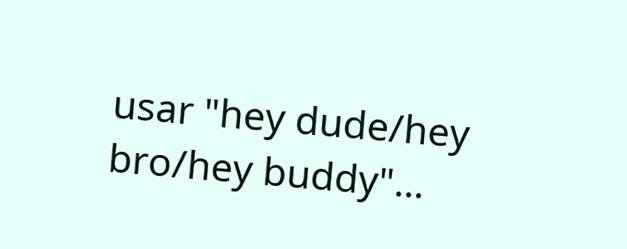usar "hey dude/hey bro/hey buddy"...